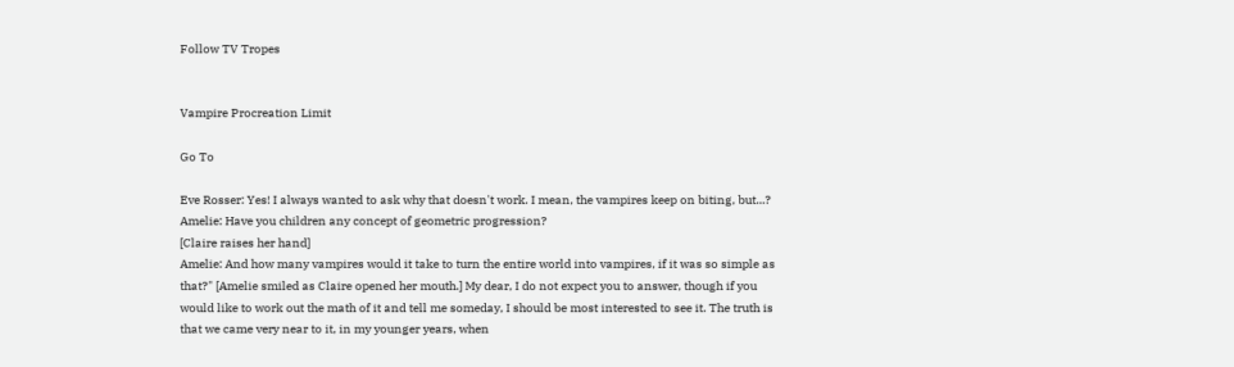Follow TV Tropes


Vampire Procreation Limit

Go To

Eve Rosser: Yes! I always wanted to ask why that doesn't work. I mean, the vampires keep on biting, but...?
Amelie: Have you children any concept of geometric progression?
[Claire raises her hand]
Amelie: And how many vampires would it take to turn the entire world into vampires, if it was so simple as that?" [Amelie smiled as Claire opened her mouth.] My dear, I do not expect you to answer, though if you would like to work out the math of it and tell me someday, I should be most interested to see it. The truth is that we came very near to it, in my younger years, when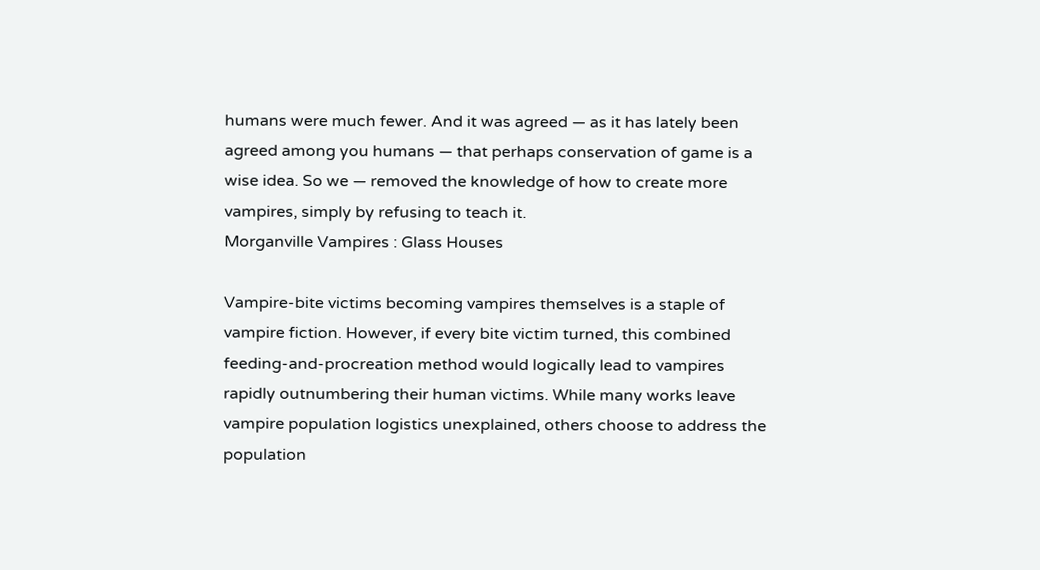humans were much fewer. And it was agreed — as it has lately been agreed among you humans — that perhaps conservation of game is a wise idea. So we — removed the knowledge of how to create more vampires, simply by refusing to teach it.
Morganville Vampires : Glass Houses

Vampire-bite victims becoming vampires themselves is a staple of vampire fiction. However, if every bite victim turned, this combined feeding-and-procreation method would logically lead to vampires rapidly outnumbering their human victims. While many works leave vampire population logistics unexplained, others choose to address the population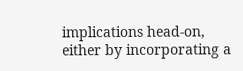implications head-on, either by incorporating a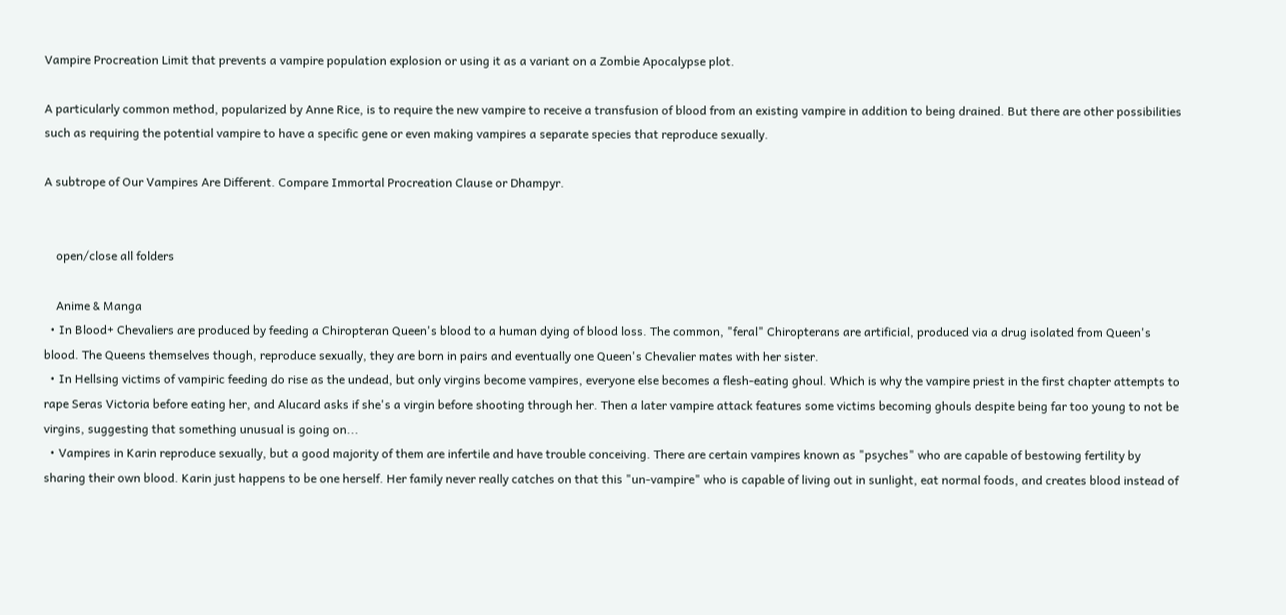Vampire Procreation Limit that prevents a vampire population explosion or using it as a variant on a Zombie Apocalypse plot.

A particularly common method, popularized by Anne Rice, is to require the new vampire to receive a transfusion of blood from an existing vampire in addition to being drained. But there are other possibilities such as requiring the potential vampire to have a specific gene or even making vampires a separate species that reproduce sexually.

A subtrope of Our Vampires Are Different. Compare Immortal Procreation Clause or Dhampyr.


    open/close all folders

    Anime & Manga
  • In Blood+ Chevaliers are produced by feeding a Chiropteran Queen's blood to a human dying of blood loss. The common, "feral" Chiropterans are artificial, produced via a drug isolated from Queen's blood. The Queens themselves though, reproduce sexually, they are born in pairs and eventually one Queen's Chevalier mates with her sister.
  • In Hellsing victims of vampiric feeding do rise as the undead, but only virgins become vampires, everyone else becomes a flesh-eating ghoul. Which is why the vampire priest in the first chapter attempts to rape Seras Victoria before eating her, and Alucard asks if she's a virgin before shooting through her. Then a later vampire attack features some victims becoming ghouls despite being far too young to not be virgins, suggesting that something unusual is going on...
  • Vampires in Karin reproduce sexually, but a good majority of them are infertile and have trouble conceiving. There are certain vampires known as "psyches" who are capable of bestowing fertility by sharing their own blood. Karin just happens to be one herself. Her family never really catches on that this "un-vampire" who is capable of living out in sunlight, eat normal foods, and creates blood instead of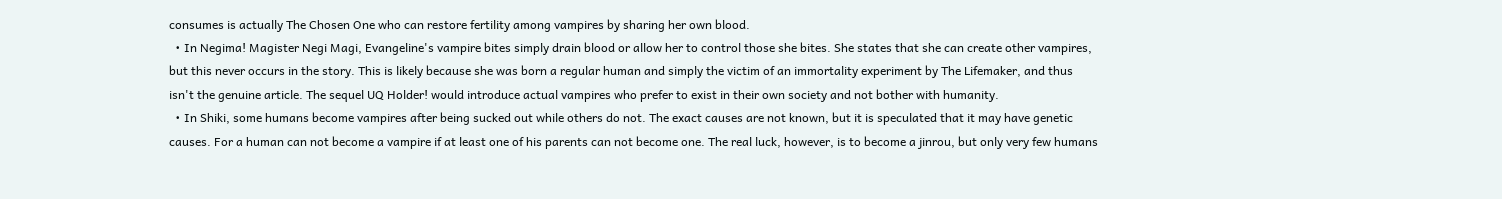consumes is actually The Chosen One who can restore fertility among vampires by sharing her own blood.
  • In Negima! Magister Negi Magi, Evangeline's vampire bites simply drain blood or allow her to control those she bites. She states that she can create other vampires, but this never occurs in the story. This is likely because she was born a regular human and simply the victim of an immortality experiment by The Lifemaker, and thus isn't the genuine article. The sequel UQ Holder! would introduce actual vampires who prefer to exist in their own society and not bother with humanity.
  • In Shiki, some humans become vampires after being sucked out while others do not. The exact causes are not known, but it is speculated that it may have genetic causes. For a human can not become a vampire if at least one of his parents can not become one. The real luck, however, is to become a jinrou, but only very few humans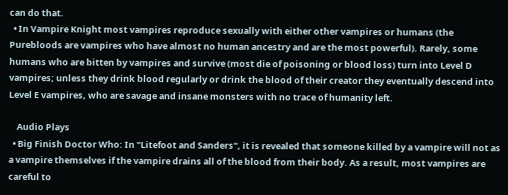can do that.
  • In Vampire Knight most vampires reproduce sexually with either other vampires or humans (the Purebloods are vampires who have almost no human ancestry and are the most powerful). Rarely, some humans who are bitten by vampires and survive (most die of poisoning or blood loss) turn into Level D vampires; unless they drink blood regularly or drink the blood of their creator they eventually descend into Level E vampires, who are savage and insane monsters with no trace of humanity left.

    Audio Plays
  • Big Finish Doctor Who: In "Litefoot and Sanders", it is revealed that someone killed by a vampire will not as a vampire themselves if the vampire drains all of the blood from their body. As a result, most vampires are careful to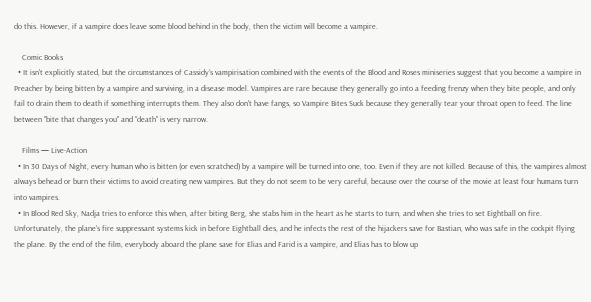do this. However, if a vampire does leave some blood behind in the body, then the victim will become a vampire.

    Comic Books
  • It isn't explicitly stated, but the circumstances of Cassidy's vampirisation combined with the events of the Blood and Roses miniseries suggest that you become a vampire in Preacher by being bitten by a vampire and surviving, in a disease model. Vampires are rare because they generally go into a feeding frenzy when they bite people, and only fail to drain them to death if something interrupts them. They also don't have fangs, so Vampire Bites Suck because they generally tear your throat open to feed. The line between "bite that changes you" and "death" is very narrow.

    Films — Live-Action
  • In 30 Days of Night, every human who is bitten (or even scratched) by a vampire will be turned into one, too. Even if they are not killed. Because of this, the vampires almost always behead or burn their victims to avoid creating new vampires. But they do not seem to be very careful, because over the course of the movie at least four humans turn into vampires.
  • In Blood Red Sky, Nadja tries to enforce this when, after biting Berg, she stabs him in the heart as he starts to turn, and when she tries to set Eightball on fire. Unfortunately, the plane's fire suppressant systems kick in before Eightball dies, and he infects the rest of the hijackers save for Bastian, who was safe in the cockpit flying the plane. By the end of the film, everybody aboard the plane save for Elias and Farid is a vampire, and Elias has to blow up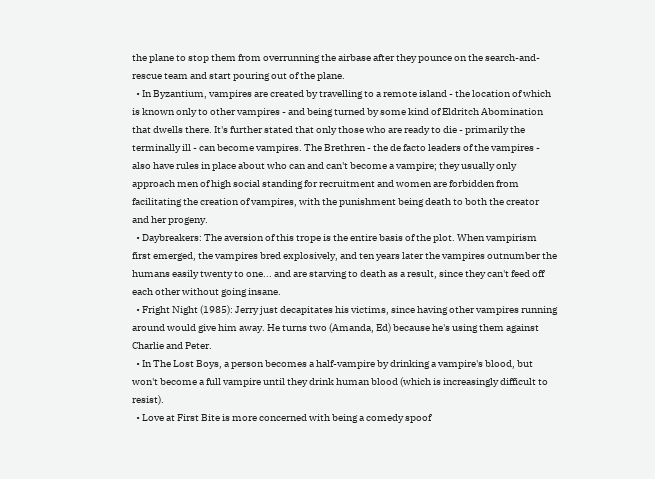the plane to stop them from overrunning the airbase after they pounce on the search-and-rescue team and start pouring out of the plane.
  • In Byzantium, vampires are created by travelling to a remote island - the location of which is known only to other vampires - and being turned by some kind of Eldritch Abomination that dwells there. It's further stated that only those who are ready to die - primarily the terminally ill - can become vampires. The Brethren - the de facto leaders of the vampires - also have rules in place about who can and can't become a vampire; they usually only approach men of high social standing for recruitment and women are forbidden from facilitating the creation of vampires, with the punishment being death to both the creator and her progeny.
  • Daybreakers: The aversion of this trope is the entire basis of the plot. When vampirism first emerged, the vampires bred explosively, and ten years later the vampires outnumber the humans easily twenty to one... and are starving to death as a result, since they can't feed off each other without going insane.
  • Fright Night (1985): Jerry just decapitates his victims, since having other vampires running around would give him away. He turns two (Amanda, Ed) because he's using them against Charlie and Peter.
  • In The Lost Boys, a person becomes a half-vampire by drinking a vampire's blood, but won't become a full vampire until they drink human blood (which is increasingly difficult to resist).
  • Love at First Bite is more concerned with being a comedy spoof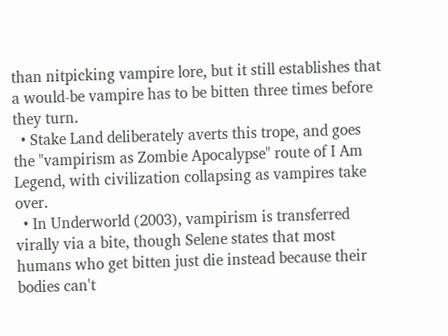than nitpicking vampire lore, but it still establishes that a would-be vampire has to be bitten three times before they turn.
  • Stake Land deliberately averts this trope, and goes the "vampirism as Zombie Apocalypse" route of I Am Legend, with civilization collapsing as vampires take over.
  • In Underworld (2003), vampirism is transferred virally via a bite, though Selene states that most humans who get bitten just die instead because their bodies can't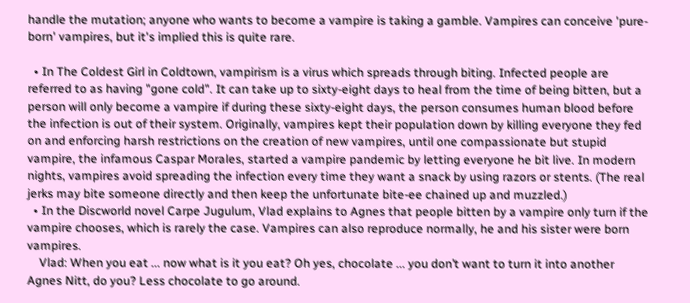handle the mutation; anyone who wants to become a vampire is taking a gamble. Vampires can conceive 'pure-born' vampires, but it's implied this is quite rare.

  • In The Coldest Girl in Coldtown, vampirism is a virus which spreads through biting. Infected people are referred to as having "gone cold". It can take up to sixty-eight days to heal from the time of being bitten, but a person will only become a vampire if during these sixty-eight days, the person consumes human blood before the infection is out of their system. Originally, vampires kept their population down by killing everyone they fed on and enforcing harsh restrictions on the creation of new vampires, until one compassionate but stupid vampire, the infamous Caspar Morales, started a vampire pandemic by letting everyone he bit live. In modern nights, vampires avoid spreading the infection every time they want a snack by using razors or stents. (The real jerks may bite someone directly and then keep the unfortunate bite-ee chained up and muzzled.)
  • In the Discworld novel Carpe Jugulum, Vlad explains to Agnes that people bitten by a vampire only turn if the vampire chooses, which is rarely the case. Vampires can also reproduce normally, he and his sister were born vampires.
    Vlad: When you eat ... now what is it you eat? Oh yes, chocolate ... you don’t want to turn it into another Agnes Nitt, do you? Less chocolate to go around.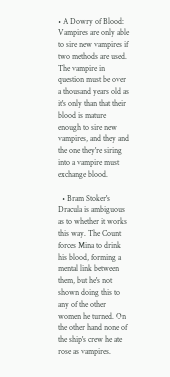• A Dowry of Blood: Vampires are only able to sire new vampires if two methods are used. The vampire in question must be over a thousand years old as it's only than that their blood is mature enough to sire new vampires, and they and the one they're siring into a vampire must exchange blood.

  • Bram Stoker's Dracula is ambiguous as to whether it works this way. The Count forces Mina to drink his blood, forming a mental link between them, but he's not shown doing this to any of the other women he turned. On the other hand none of the ship's crew he ate rose as vampires.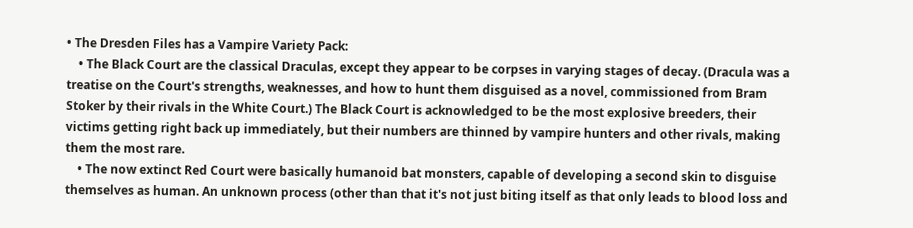• The Dresden Files has a Vampire Variety Pack:
    • The Black Court are the classical Draculas, except they appear to be corpses in varying stages of decay. (Dracula was a treatise on the Court's strengths, weaknesses, and how to hunt them disguised as a novel, commissioned from Bram Stoker by their rivals in the White Court.) The Black Court is acknowledged to be the most explosive breeders, their victims getting right back up immediately, but their numbers are thinned by vampire hunters and other rivals, making them the most rare.
    • The now extinct Red Court were basically humanoid bat monsters, capable of developing a second skin to disguise themselves as human. An unknown process (other than that it's not just biting itself as that only leads to blood loss and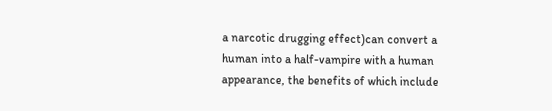a narcotic drugging effect)can convert a human into a half-vampire with a human appearance, the benefits of which include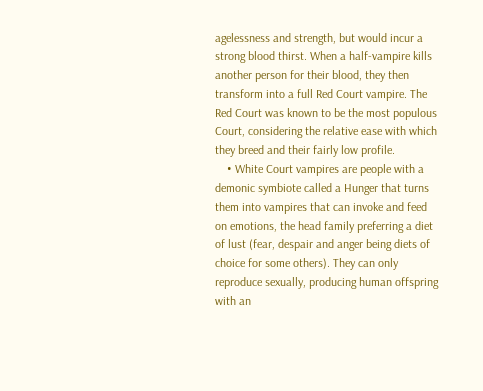agelessness and strength, but would incur a strong blood thirst. When a half-vampire kills another person for their blood, they then transform into a full Red Court vampire. The Red Court was known to be the most populous Court, considering the relative ease with which they breed and their fairly low profile.
    • White Court vampires are people with a demonic symbiote called a Hunger that turns them into vampires that can invoke and feed on emotions, the head family preferring a diet of lust (fear, despair and anger being diets of choice for some others). They can only reproduce sexually, producing human offspring with an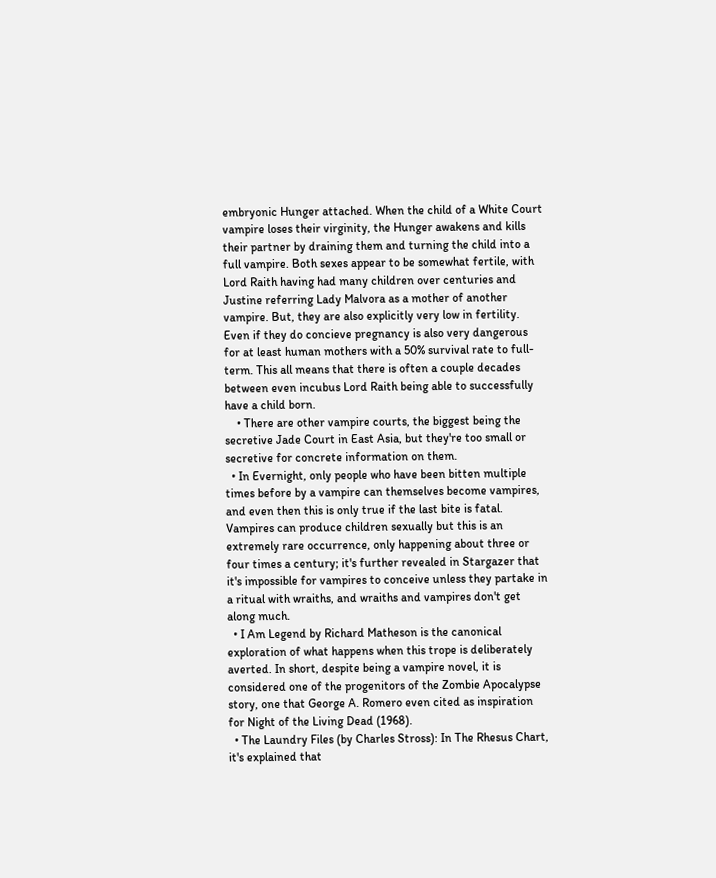embryonic Hunger attached. When the child of a White Court vampire loses their virginity, the Hunger awakens and kills their partner by draining them and turning the child into a full vampire. Both sexes appear to be somewhat fertile, with Lord Raith having had many children over centuries and Justine referring Lady Malvora as a mother of another vampire. But, they are also explicitly very low in fertility. Even if they do concieve pregnancy is also very dangerous for at least human mothers with a 50% survival rate to full-term. This all means that there is often a couple decades between even incubus Lord Raith being able to successfully have a child born.
    • There are other vampire courts, the biggest being the secretive Jade Court in East Asia, but they're too small or secretive for concrete information on them.
  • In Evernight, only people who have been bitten multiple times before by a vampire can themselves become vampires, and even then this is only true if the last bite is fatal. Vampires can produce children sexually but this is an extremely rare occurrence, only happening about three or four times a century; it's further revealed in Stargazer that it's impossible for vampires to conceive unless they partake in a ritual with wraiths, and wraiths and vampires don't get along much.
  • I Am Legend by Richard Matheson is the canonical exploration of what happens when this trope is deliberately averted. In short, despite being a vampire novel, it is considered one of the progenitors of the Zombie Apocalypse story, one that George A. Romero even cited as inspiration for Night of the Living Dead (1968).
  • The Laundry Files (by Charles Stross): In The Rhesus Chart, it's explained that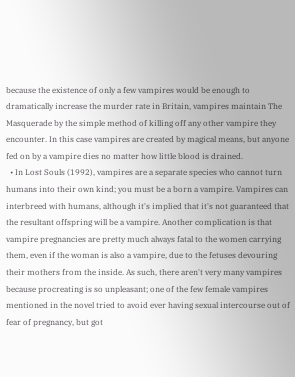because the existence of only a few vampires would be enough to dramatically increase the murder rate in Britain, vampires maintain The Masquerade by the simple method of killing off any other vampire they encounter. In this case vampires are created by magical means, but anyone fed on by a vampire dies no matter how little blood is drained.
  • In Lost Souls (1992), vampires are a separate species who cannot turn humans into their own kind; you must be a born a vampire. Vampires can interbreed with humans, although it's implied that it's not guaranteed that the resultant offspring will be a vampire. Another complication is that vampire pregnancies are pretty much always fatal to the women carrying them, even if the woman is also a vampire, due to the fetuses devouring their mothers from the inside. As such, there aren't very many vampires because procreating is so unpleasant; one of the few female vampires mentioned in the novel tried to avoid ever having sexual intercourse out of fear of pregnancy, but got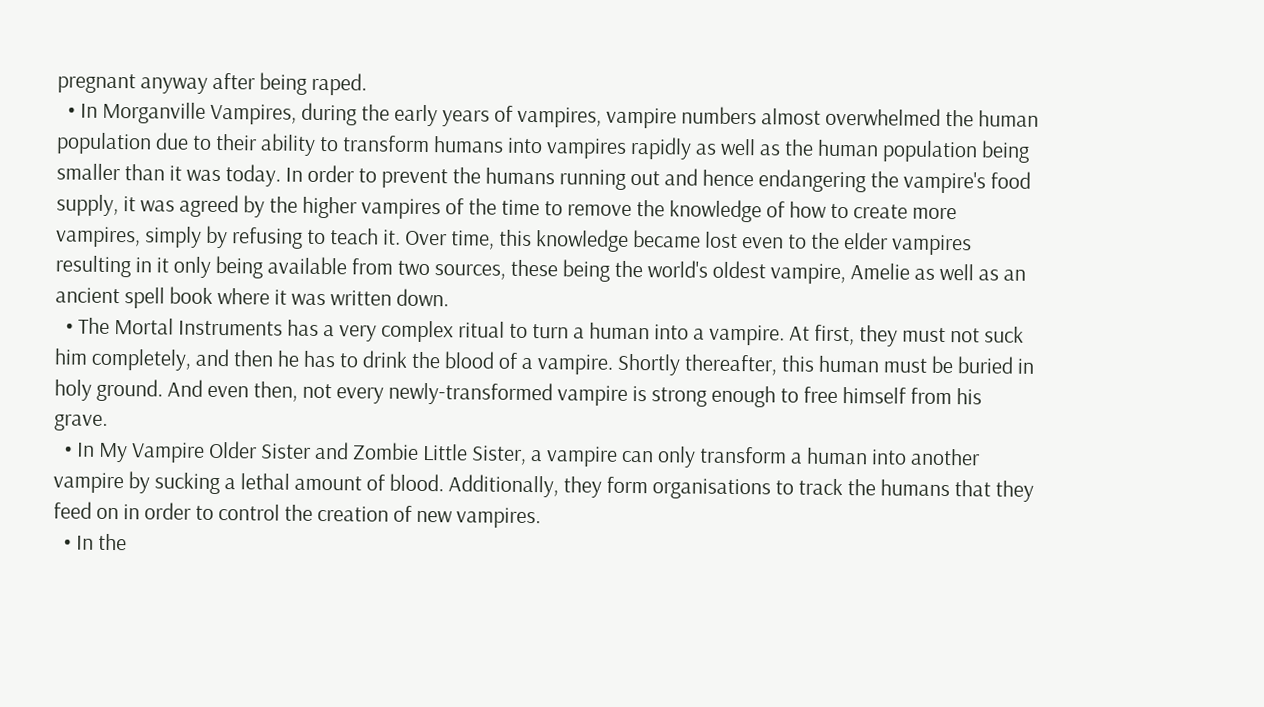pregnant anyway after being raped.
  • In Morganville Vampires, during the early years of vampires, vampire numbers almost overwhelmed the human population due to their ability to transform humans into vampires rapidly as well as the human population being smaller than it was today. In order to prevent the humans running out and hence endangering the vampire's food supply, it was agreed by the higher vampires of the time to remove the knowledge of how to create more vampires, simply by refusing to teach it. Over time, this knowledge became lost even to the elder vampires resulting in it only being available from two sources, these being the world's oldest vampire, Amelie as well as an ancient spell book where it was written down.
  • The Mortal Instruments has a very complex ritual to turn a human into a vampire. At first, they must not suck him completely, and then he has to drink the blood of a vampire. Shortly thereafter, this human must be buried in holy ground. And even then, not every newly-transformed vampire is strong enough to free himself from his grave.
  • In My Vampire Older Sister and Zombie Little Sister, a vampire can only transform a human into another vampire by sucking a lethal amount of blood. Additionally, they form organisations to track the humans that they feed on in order to control the creation of new vampires.
  • In the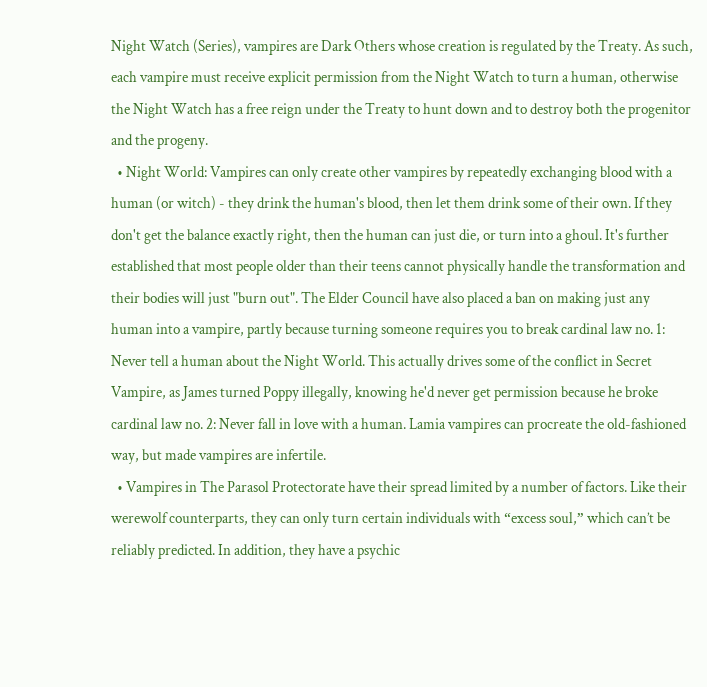Night Watch (Series), vampires are Dark Others whose creation is regulated by the Treaty. As such, each vampire must receive explicit permission from the Night Watch to turn a human, otherwise the Night Watch has a free reign under the Treaty to hunt down and to destroy both the progenitor and the progeny.
  • Night World: Vampires can only create other vampires by repeatedly exchanging blood with a human (or witch) - they drink the human's blood, then let them drink some of their own. If they don't get the balance exactly right, then the human can just die, or turn into a ghoul. It's further established that most people older than their teens cannot physically handle the transformation and their bodies will just "burn out". The Elder Council have also placed a ban on making just any human into a vampire, partly because turning someone requires you to break cardinal law no. 1: Never tell a human about the Night World. This actually drives some of the conflict in Secret Vampire, as James turned Poppy illegally, knowing he'd never get permission because he broke cardinal law no. 2: Never fall in love with a human. Lamia vampires can procreate the old-fashioned way, but made vampires are infertile.
  • Vampires in The Parasol Protectorate have their spread limited by a number of factors. Like their werewolf counterparts, they can only turn certain individuals with “excess soul,” which can’t be reliably predicted. In addition, they have a psychic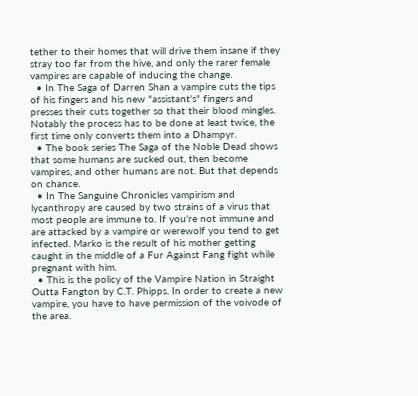tether to their homes that will drive them insane if they stray too far from the hive, and only the rarer female vampires are capable of inducing the change.
  • In The Saga of Darren Shan a vampire cuts the tips of his fingers and his new "assistant's" fingers and presses their cuts together so that their blood mingles. Notably the process has to be done at least twice, the first time only converts them into a Dhampyr.
  • The book series The Saga of the Noble Dead shows that some humans are sucked out, then become vampires, and other humans are not. But that depends on chance.
  • In The Sanguine Chronicles vampirism and lycanthropy are caused by two strains of a virus that most people are immune to. If you're not immune and are attacked by a vampire or werewolf you tend to get infected. Marko is the result of his mother getting caught in the middle of a Fur Against Fang fight while pregnant with him.
  • This is the policy of the Vampire Nation in Straight Outta Fangton by C.T. Phipps. In order to create a new vampire, you have to have permission of the voivode of the area.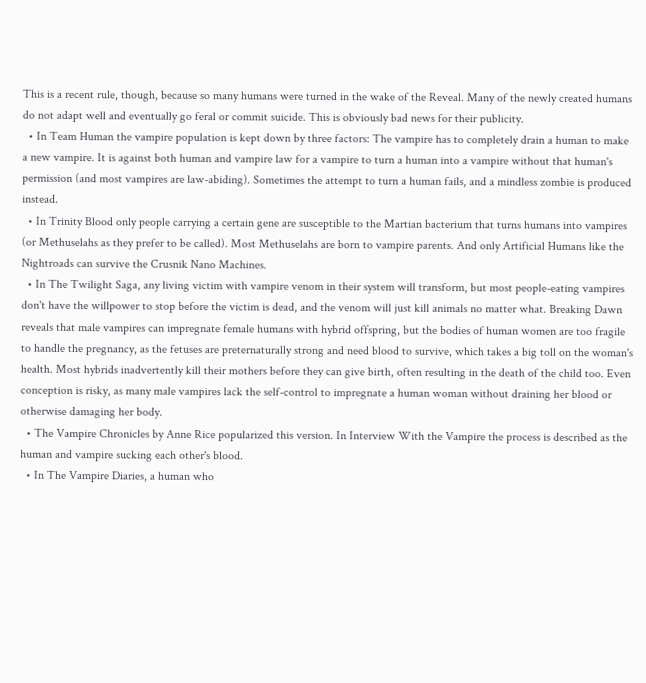This is a recent rule, though, because so many humans were turned in the wake of the Reveal. Many of the newly created humans do not adapt well and eventually go feral or commit suicide. This is obviously bad news for their publicity.
  • In Team Human the vampire population is kept down by three factors: The vampire has to completely drain a human to make a new vampire. It is against both human and vampire law for a vampire to turn a human into a vampire without that human's permission (and most vampires are law-abiding). Sometimes the attempt to turn a human fails, and a mindless zombie is produced instead.
  • In Trinity Blood only people carrying a certain gene are susceptible to the Martian bacterium that turns humans into vampires (or Methuselahs as they prefer to be called). Most Methuselahs are born to vampire parents. And only Artificial Humans like the Nightroads can survive the Crusnik Nano Machines.
  • In The Twilight Saga, any living victim with vampire venom in their system will transform, but most people-eating vampires don't have the willpower to stop before the victim is dead, and the venom will just kill animals no matter what. Breaking Dawn reveals that male vampires can impregnate female humans with hybrid offspring, but the bodies of human women are too fragile to handle the pregnancy, as the fetuses are preternaturally strong and need blood to survive, which takes a big toll on the woman's health. Most hybrids inadvertently kill their mothers before they can give birth, often resulting in the death of the child too. Even conception is risky, as many male vampires lack the self-control to impregnate a human woman without draining her blood or otherwise damaging her body.
  • The Vampire Chronicles by Anne Rice popularized this version. In Interview With the Vampire the process is described as the human and vampire sucking each other's blood.
  • In The Vampire Diaries, a human who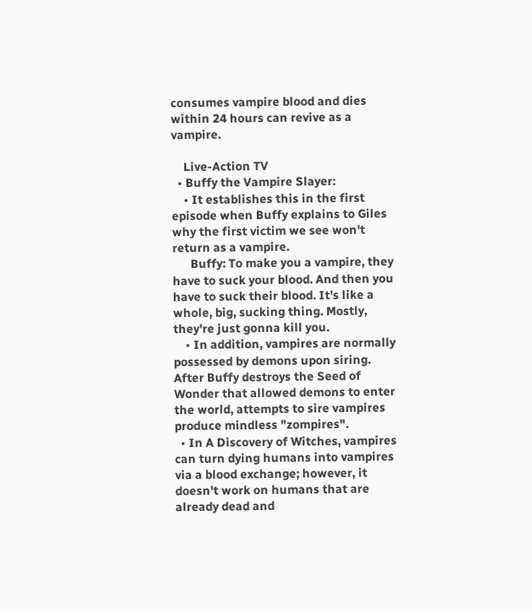consumes vampire blood and dies within 24 hours can revive as a vampire.

    Live-Action TV
  • Buffy the Vampire Slayer:
    • It establishes this in the first episode when Buffy explains to Giles why the first victim we see won't return as a vampire.
      Buffy: To make you a vampire, they have to suck your blood. And then you have to suck their blood. It's like a whole, big, sucking thing. Mostly, they're just gonna kill you.
    • In addition, vampires are normally possessed by demons upon siring. After Buffy destroys the Seed of Wonder that allowed demons to enter the world, attempts to sire vampires produce mindless "zompires".
  • In A Discovery of Witches, vampires can turn dying humans into vampires via a blood exchange; however, it doesn't work on humans that are already dead and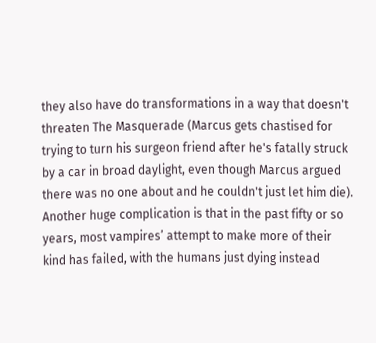they also have do transformations in a way that doesn't threaten The Masquerade (Marcus gets chastised for trying to turn his surgeon friend after he's fatally struck by a car in broad daylight, even though Marcus argued there was no one about and he couldn't just let him die). Another huge complication is that in the past fifty or so years, most vampires’ attempt to make more of their kind has failed, with the humans just dying instead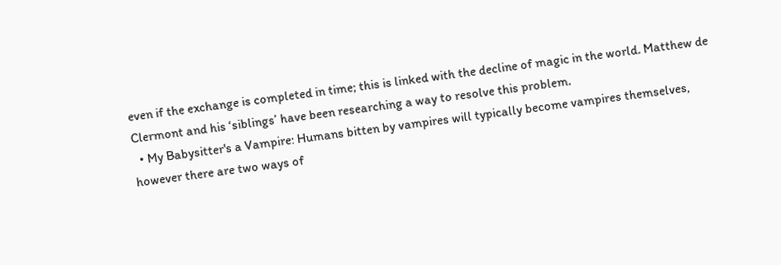even if the exchange is completed in time; this is linked with the decline of magic in the world. Matthew de Clermont and his ‘siblings’ have been researching a way to resolve this problem.
  • My Babysitter's a Vampire: Humans bitten by vampires will typically become vampires themselves, however there are two ways of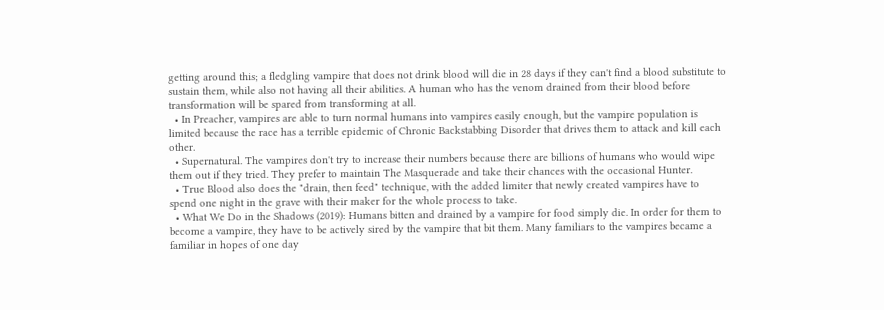getting around this; a fledgling vampire that does not drink blood will die in 28 days if they can't find a blood substitute to sustain them, while also not having all their abilities. A human who has the venom drained from their blood before transformation will be spared from transforming at all.
  • In Preacher, vampires are able to turn normal humans into vampires easily enough, but the vampire population is limited because the race has a terrible epidemic of Chronic Backstabbing Disorder that drives them to attack and kill each other.
  • Supernatural. The vampires don't try to increase their numbers because there are billions of humans who would wipe them out if they tried. They prefer to maintain The Masquerade and take their chances with the occasional Hunter.
  • True Blood also does the "drain, then feed" technique, with the added limiter that newly created vampires have to spend one night in the grave with their maker for the whole process to take.
  • What We Do in the Shadows (2019): Humans bitten and drained by a vampire for food simply die. In order for them to become a vampire, they have to be actively sired by the vampire that bit them. Many familiars to the vampires became a familiar in hopes of one day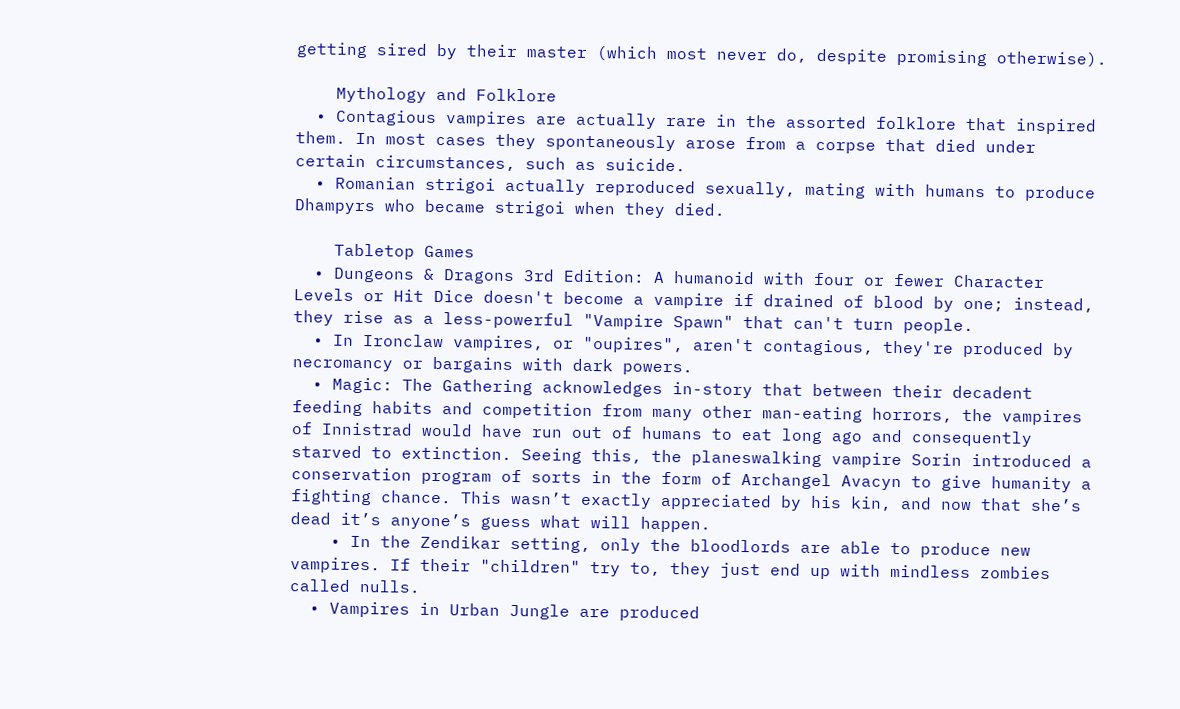getting sired by their master (which most never do, despite promising otherwise).

    Mythology and Folklore
  • Contagious vampires are actually rare in the assorted folklore that inspired them. In most cases they spontaneously arose from a corpse that died under certain circumstances, such as suicide.
  • Romanian strigoi actually reproduced sexually, mating with humans to produce Dhampyrs who became strigoi when they died.

    Tabletop Games
  • Dungeons & Dragons 3rd Edition: A humanoid with four or fewer Character Levels or Hit Dice doesn't become a vampire if drained of blood by one; instead, they rise as a less-powerful "Vampire Spawn" that can't turn people.
  • In Ironclaw vampires, or "oupires", aren't contagious, they're produced by necromancy or bargains with dark powers.
  • Magic: The Gathering acknowledges in-story that between their decadent feeding habits and competition from many other man-eating horrors, the vampires of Innistrad would have run out of humans to eat long ago and consequently starved to extinction. Seeing this, the planeswalking vampire Sorin introduced a conservation program of sorts in the form of Archangel Avacyn to give humanity a fighting chance. This wasn’t exactly appreciated by his kin, and now that she’s dead it’s anyone’s guess what will happen.
    • In the Zendikar setting, only the bloodlords are able to produce new vampires. If their "children" try to, they just end up with mindless zombies called nulls.
  • Vampires in Urban Jungle are produced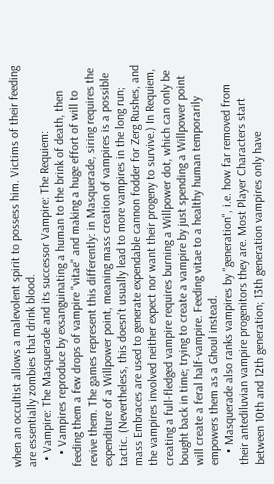when an occultist allows a malevolent spirit to possess him. Victims of their feeding are essentially zombies that drink blood.
  • Vampire: The Masquerade and its successor Vampire: The Requiem:
    • Vampires reproduce by exsanguinating a human to the brink of death, then feeding them a few drops of vampire "vitae" and making a huge effort of will to revive them. The games represent this differently: in Masquerade, siring requires the expenditure of a Willpower point, meaning mass creation of vampires is a possible tactic. (Nevertheless, this doesn't usually lead to more vampires in the long run; mass Embraces are used to generate expendable cannon fodder for Zerg Rushes, and the vampires involved neither expect nor want their progeny to survive.) In Requiem, creating a full-fledged vampire requires burning a Willpower dot, which can only be bought back in time; trying to create a vampire by just spending a Willpower point will create a feral half-vampire. Feeding vitae to a healthy human temporarily empowers them as a Ghoul instead.
    • Masquerade also ranks vampires by "generation", i.e. how far removed from their antediluvian vampire progenitors they are. Most Player Characters start between 10th and 12th generation; 13th generation vampires only have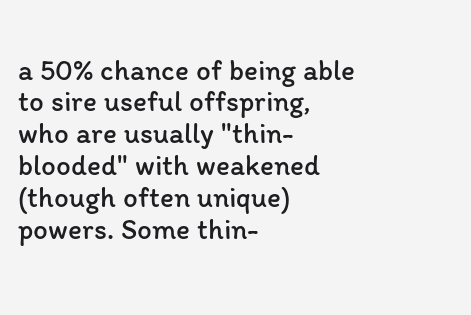a 50% chance of being able to sire useful offspring, who are usually "thin-blooded" with weakened (though often unique) powers. Some thin-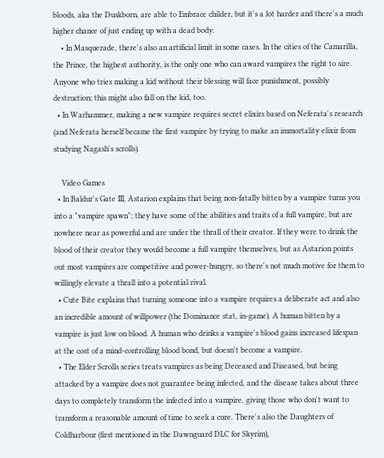bloods, aka the Duskborn, are able to Embrace childer, but it's a lot harder and there's a much higher chance of just ending up with a dead body.
    • In Masquerade, there's also an artificial limit in some cases. In the cities of the Camarilla, the Prince, the highest authority, is the only one who can award vampires the right to sire. Anyone who tries making a kid without their blessing will face punishment, possibly destruction; this might also fall on the kid, too.
  • In Warhammer, making a new vampire requires secret elixirs based on Neferata's research (and Neferata herself became the first vampire by trying to make an immortality elixir from studying Nagash's scrolls).

    Video Games
  • In Baldur's Gate III, Astarion explains that being non-fatally bitten by a vampire turns you into a "vampire spawn"; they have some of the abilities and traits of a full vampire, but are nowhere near as powerful and are under the thrall of their creator. If they were to drink the blood of their creator they would become a full vampire themselves, but as Astarion points out most vampires are competitive and power-hungry, so there's not much motive for them to willingly elevate a thrall into a potential rival.
  • Cute Bite explains that turning someone into a vampire requires a deliberate act and also an incredible amount of willpower (the Dominance stat, in-game). A human bitten by a vampire is just low on blood. A human who drinks a vampire's blood gains increased lifespan at the cost of a mind-controlling blood bond, but doesn't become a vampire.
  • The Elder Scrolls series treats vampires as being Deceased and Diseased, but being attacked by a vampire does not guarantee being infected, and the disease takes about three days to completely transform the infected into a vampire, giving those who don't want to transform a reasonable amount of time to seek a cure. There's also the Daughters of Coldharbour (first mentioned in the Dawnguard DLC for Skyrim),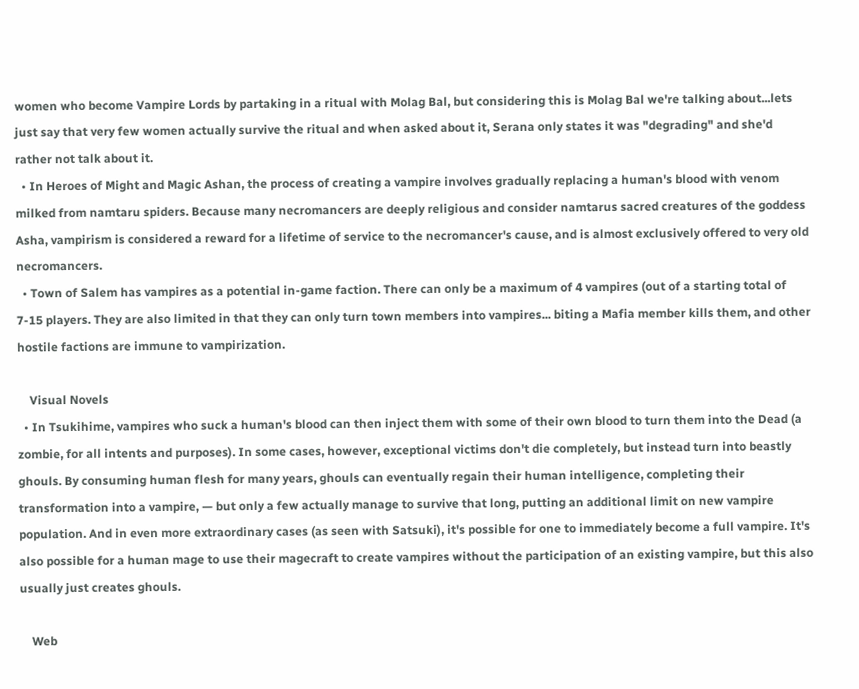women who become Vampire Lords by partaking in a ritual with Molag Bal, but considering this is Molag Bal we're talking about...lets just say that very few women actually survive the ritual and when asked about it, Serana only states it was "degrading" and she'd rather not talk about it.
  • In Heroes of Might and Magic Ashan, the process of creating a vampire involves gradually replacing a human's blood with venom milked from namtaru spiders. Because many necromancers are deeply religious and consider namtarus sacred creatures of the goddess Asha, vampirism is considered a reward for a lifetime of service to the necromancer's cause, and is almost exclusively offered to very old necromancers.
  • Town of Salem has vampires as a potential in-game faction. There can only be a maximum of 4 vampires (out of a starting total of 7-15 players. They are also limited in that they can only turn town members into vampires... biting a Mafia member kills them, and other hostile factions are immune to vampirization.

    Visual Novels
  • In Tsukihime, vampires who suck a human's blood can then inject them with some of their own blood to turn them into the Dead (a zombie, for all intents and purposes). In some cases, however, exceptional victims don't die completely, but instead turn into beastly ghouls. By consuming human flesh for many years, ghouls can eventually regain their human intelligence, completing their transformation into a vampire, — but only a few actually manage to survive that long, putting an additional limit on new vampire population. And in even more extraordinary cases (as seen with Satsuki), it's possible for one to immediately become a full vampire. It's also possible for a human mage to use their magecraft to create vampires without the participation of an existing vampire, but this also usually just creates ghouls.

    Web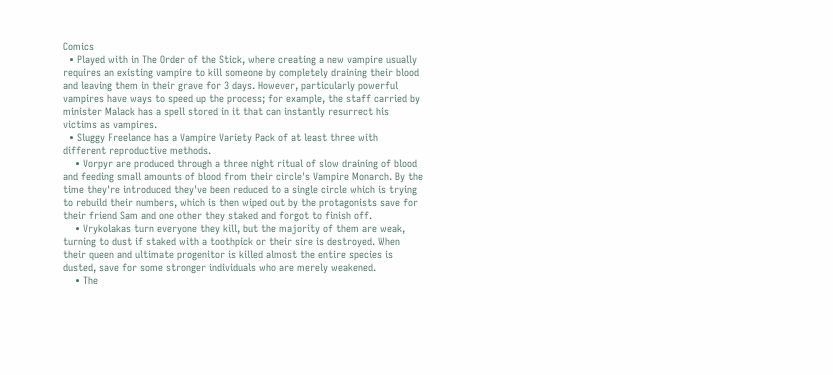Comics
  • Played with in The Order of the Stick, where creating a new vampire usually requires an existing vampire to kill someone by completely draining their blood and leaving them in their grave for 3 days. However, particularly powerful vampires have ways to speed up the process; for example, the staff carried by minister Malack has a spell stored in it that can instantly resurrect his victims as vampires.
  • Sluggy Freelance has a Vampire Variety Pack of at least three with different reproductive methods.
    • Vorpyr are produced through a three night ritual of slow draining of blood and feeding small amounts of blood from their circle's Vampire Monarch. By the time they're introduced they've been reduced to a single circle which is trying to rebuild their numbers, which is then wiped out by the protagonists save for their friend Sam and one other they staked and forgot to finish off.
    • Vrykolakas turn everyone they kill, but the majority of them are weak, turning to dust if staked with a toothpick or their sire is destroyed. When their queen and ultimate progenitor is killed almost the entire species is dusted, save for some stronger individuals who are merely weakened.
    • The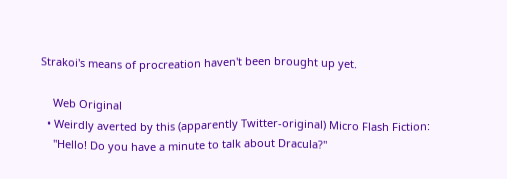Strakoi's means of procreation haven't been brought up yet.

    Web Original
  • Weirdly averted by this (apparently Twitter-original) Micro Flash Fiction:
    "Hello! Do you have a minute to talk about Dracula?"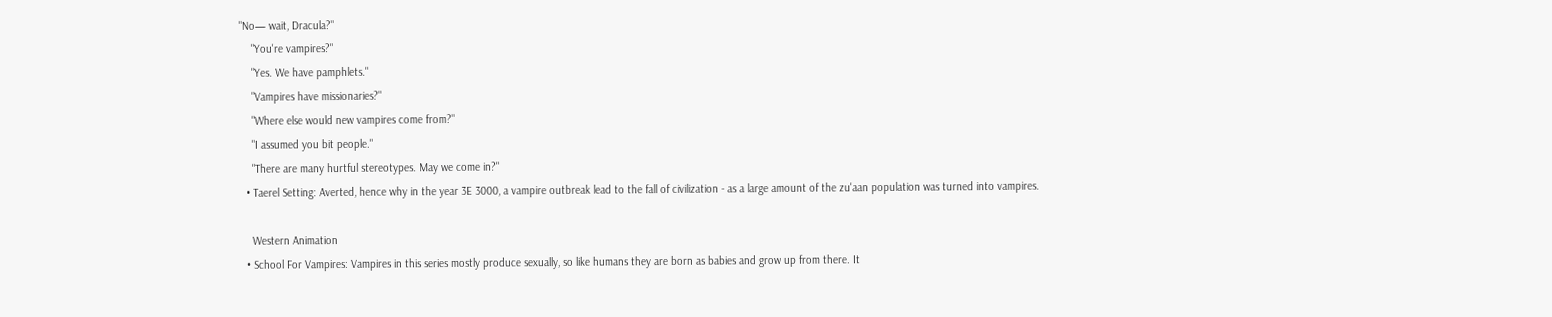"No— wait, Dracula?"
    "You're vampires?"
    "Yes. We have pamphlets."
    "Vampires have missionaries?"
    "Where else would new vampires come from?"
    "I assumed you bit people."
    "There are many hurtful stereotypes. May we come in?"
  • Taerel Setting: Averted, hence why in the year 3E 3000, a vampire outbreak lead to the fall of civilization - as a large amount of the zu'aan population was turned into vampires.

    Western Animation
  • School For Vampires: Vampires in this series mostly produce sexually, so like humans they are born as babies and grow up from there. It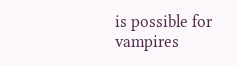is possible for vampires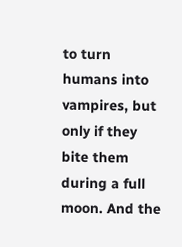to turn humans into vampires, but only if they bite them during a full moon. And the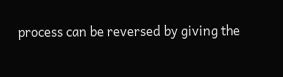process can be reversed by giving the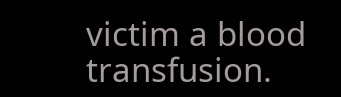victim a blood transfusion.